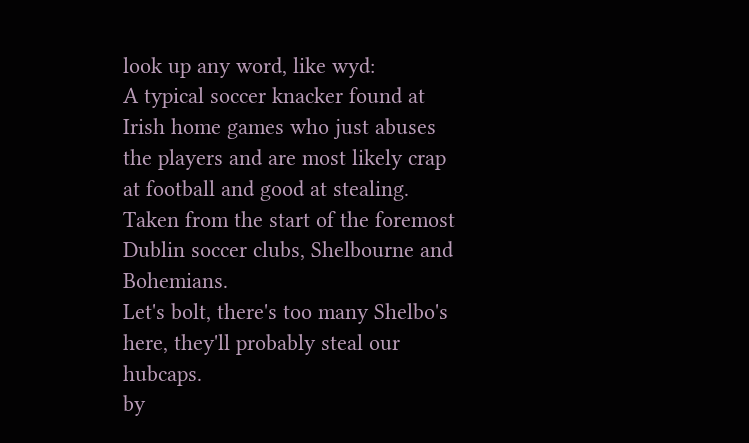look up any word, like wyd:
A typical soccer knacker found at Irish home games who just abuses the players and are most likely crap at football and good at stealing. Taken from the start of the foremost Dublin soccer clubs, Shelbourne and Bohemians.
Let's bolt, there's too many Shelbo's here, they'll probably steal our hubcaps.
by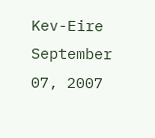Kev-Eire September 07, 2007